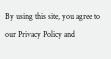By using this site, you agree to our Privacy Policy and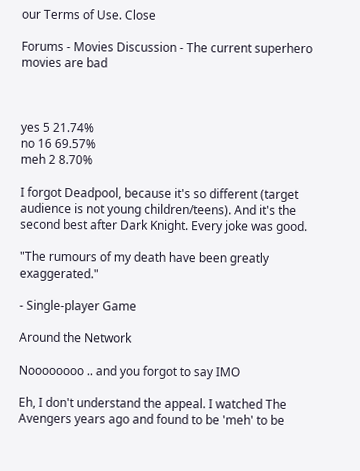our Terms of Use. Close

Forums - Movies Discussion - The current superhero movies are bad



yes 5 21.74%
no 16 69.57%
meh 2 8.70%

I forgot Deadpool, because it's so different (target audience is not young children/teens). And it's the second best after Dark Knight. Every joke was good.

"The rumours of my death have been greatly exaggerated."

- Single-player Game

Around the Network

Noooooooo .. and you forgot to say IMO

Eh, I don't understand the appeal. I watched The Avengers years ago and found to be 'meh' to be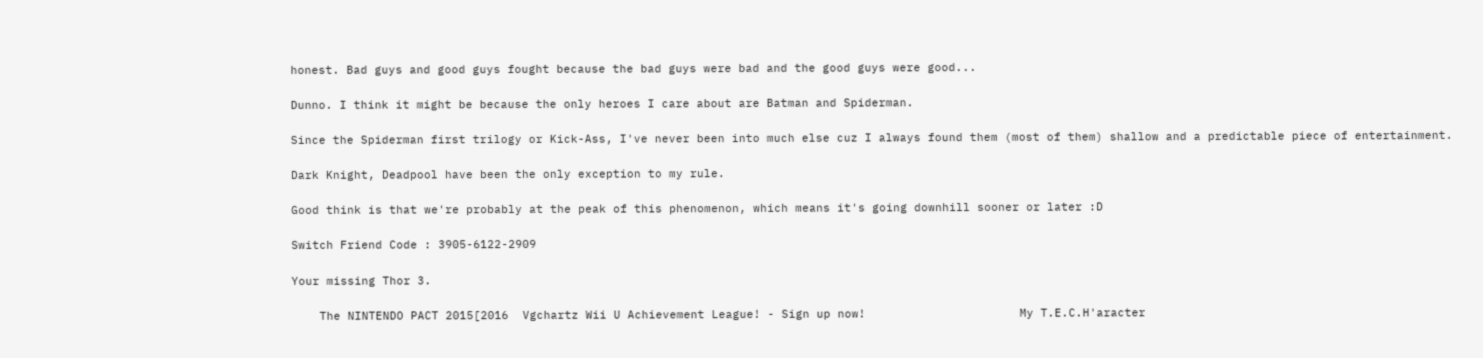honest. Bad guys and good guys fought because the bad guys were bad and the good guys were good...

Dunno. I think it might be because the only heroes I care about are Batman and Spiderman.

Since the Spiderman first trilogy or Kick-Ass, I've never been into much else cuz I always found them (most of them) shallow and a predictable piece of entertainment.

Dark Knight, Deadpool have been the only exception to my rule.

Good think is that we're probably at the peak of this phenomenon, which means it's going downhill sooner or later :D

Switch Friend Code : 3905-6122-2909

Your missing Thor 3.

    The NINTENDO PACT 2015[2016  Vgchartz Wii U Achievement League! - Sign up now!                      My T.E.C.H'aracter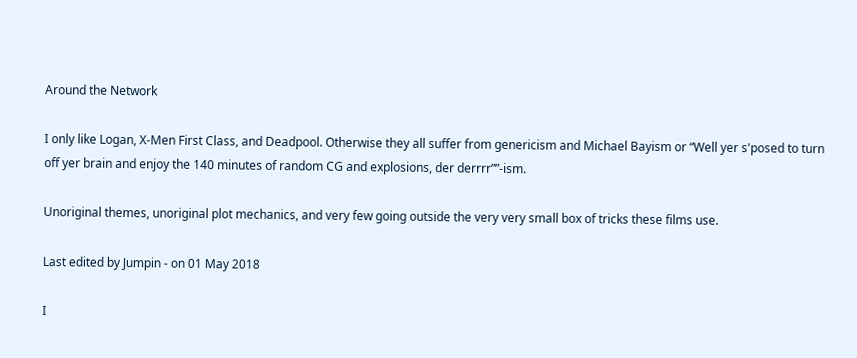Around the Network

I only like Logan, X-Men First Class, and Deadpool. Otherwise they all suffer from genericism and Michael Bayism or “Well yer s'posed to turn off yer brain and enjoy the 140 minutes of random CG and explosions, der derrrr””-ism.

Unoriginal themes, unoriginal plot mechanics, and very few going outside the very very small box of tricks these films use.

Last edited by Jumpin - on 01 May 2018

I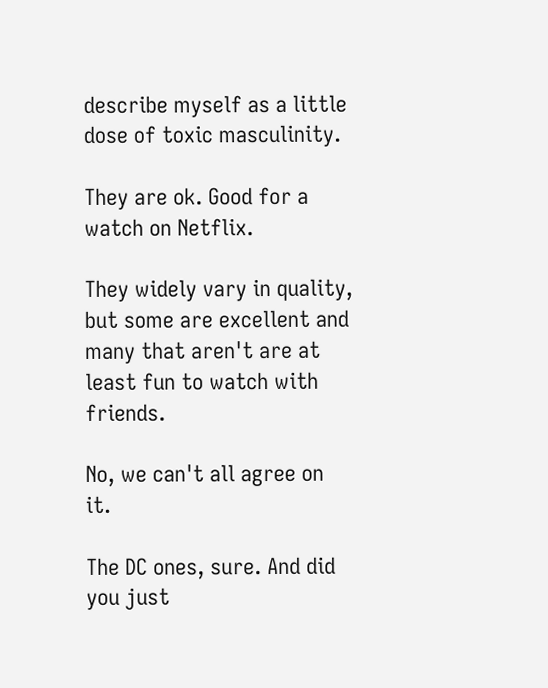describe myself as a little dose of toxic masculinity.

They are ok. Good for a watch on Netflix.

They widely vary in quality, but some are excellent and many that aren't are at least fun to watch with friends.

No, we can't all agree on it.

The DC ones, sure. And did you just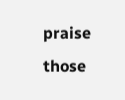praise those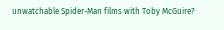unwatchable Spider-Man films with Toby McGuire?